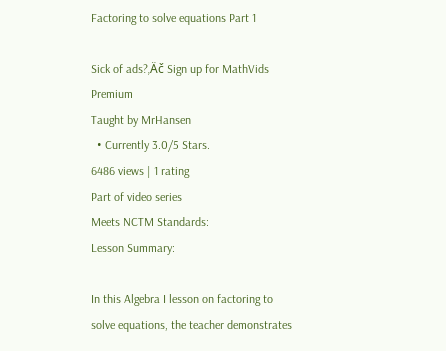Factoring to solve equations Part 1

Sick of ads?‚Äč Sign up for MathVids Premium
Taught by MrHansen
  • Currently 3.0/5 Stars.
6486 views | 1 rating
Part of video series
Meets NCTM Standards:
Lesson Summary:

In this Algebra I lesson on factoring to solve equations, the teacher demonstrates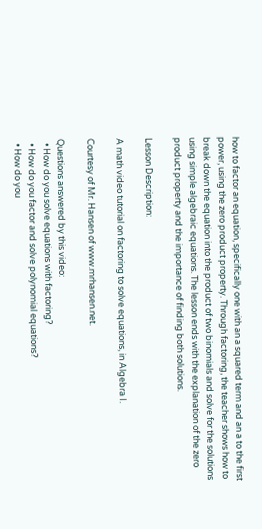how to factor an equation, specifically one with an a squared term and an a to the first power, using the zero product property. Through factoring, the teacher shows how to break down the equation into the product of two binomials and solve for the solutions using simple algebraic equations. The lesson ends with the explanation of the zero product property and the importance of finding both solutions.

Lesson Description:

A math video tutorial on factoring to solve equations, in Algebra I.

Courtesy of Mr. Hansen of www.mrhansen.net.

Questions answered by this video:
  • How do you solve equations with factoring?
  • How do you factor and solve polynomial equations?
  • How do you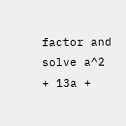factor and solve a^2 + 13a +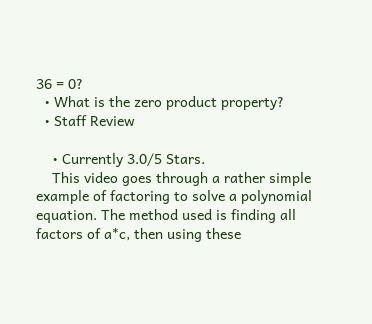36 = 0?
  • What is the zero product property?
  • Staff Review

    • Currently 3.0/5 Stars.
    This video goes through a rather simple example of factoring to solve a polynomial equation. The method used is finding all factors of a*c, then using these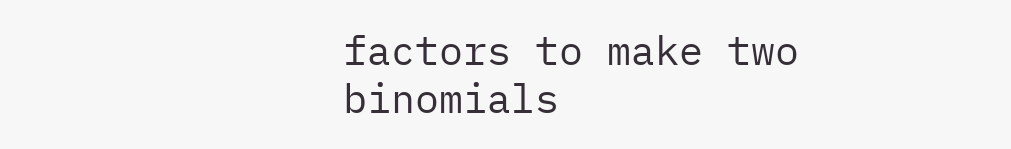factors to make two binomials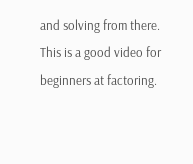and solving from there. This is a good video for beginners at factoring.